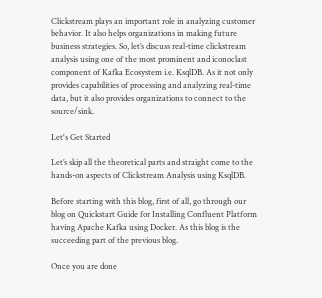Clickstream plays an important role in analyzing customer behavior. It also helps organizations in making future business strategies. So, let’s discuss real-time clickstream analysis using one of the most prominent and iconoclast component of Kafka Ecosystem i.e. KsqlDB. As it not only provides capabilities of processing and analyzing real-time data, but it also provides organizations to connect to the source/sink.

Let's Get Started

Let’s skip all the theoretical parts and straight come to the hands-on aspects of Clickstream Analysis using KsqlDB.

Before starting with this blog, first of all, go through our blog on Quickstart Guide for Installing Confluent Platform having Apache Kafka using Docker. As this blog is the succeeding part of the previous blog.

Once you are done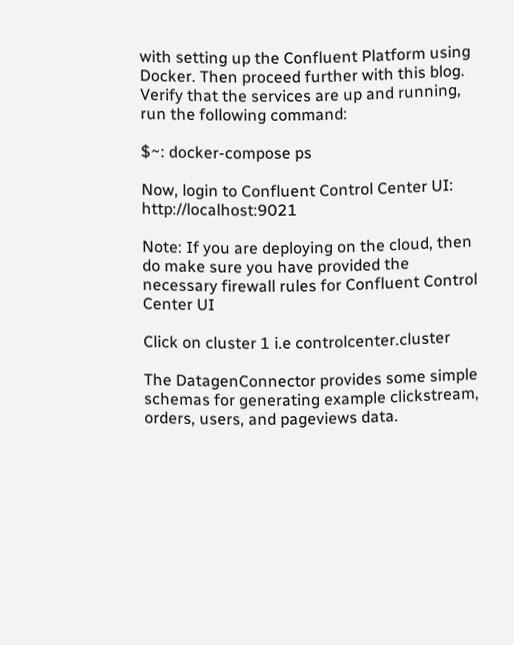with setting up the Confluent Platform using Docker. Then proceed further with this blog. Verify that the services are up and running, run the following command:

$~: docker-compose ps

Now, login to Confluent Control Center UI: http://localhost:9021

Note: If you are deploying on the cloud, then do make sure you have provided the necessary firewall rules for Confluent Control Center UI

Click on cluster 1 i.e controlcenter.cluster

The DatagenConnector provides some simple schemas for generating example clickstream, orders, users, and pageviews data.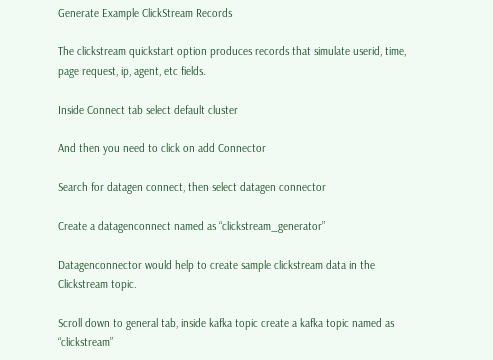Generate Example ClickStream Records

The clickstream quickstart option produces records that simulate userid, time, page request, ip, agent, etc fields.

Inside Connect tab select default cluster

And then you need to click on add Connector

Search for datagen connect, then select datagen connector

Create a datagenconnect named as “clickstream_generator”

Datagenconnector would help to create sample clickstream data in the Clickstream topic.

Scroll down to general tab, inside kafka topic create a kafka topic named as “clickstream”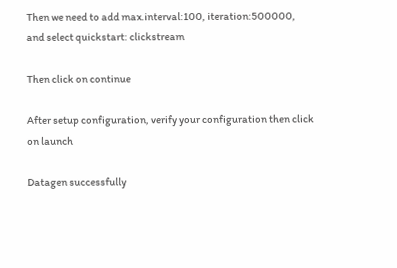Then we need to add max.interval:100, iteration:500000, and select quickstart: clickstream

Then click on continue

After setup configuration, verify your configuration then click on launch

Datagen successfully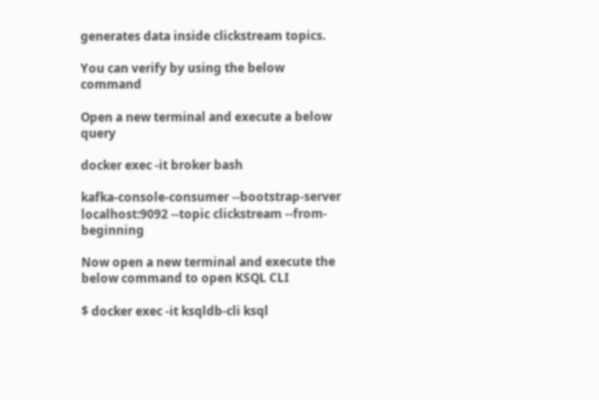generates data inside clickstream topics.

You can verify by using the below command

Open a new terminal and execute a below query

docker exec -it broker bash

kafka-console-consumer --bootstrap-server localhost:9092 --topic clickstream --from-beginning

Now open a new terminal and execute the below command to open KSQL CLI

$ docker exec -it ksqldb-cli ksql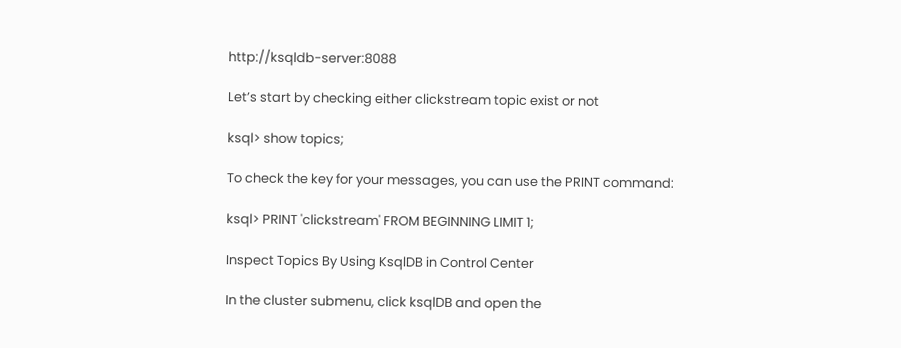http://ksqldb-server:8088

Let’s start by checking either clickstream topic exist or not

ksql> show topics;

To check the key for your messages, you can use the PRINT command:

ksql> PRINT 'clickstream' FROM BEGINNING LIMIT 1;

Inspect Topics By Using KsqlDB in Control Center

In the cluster submenu, click ksqlDB and open the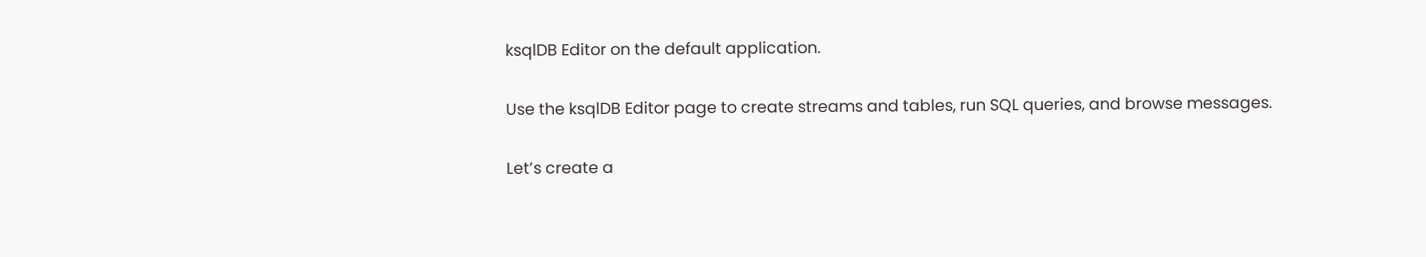ksqlDB Editor on the default application.

Use the ksqlDB Editor page to create streams and tables, run SQL queries, and browse messages.

Let’s create a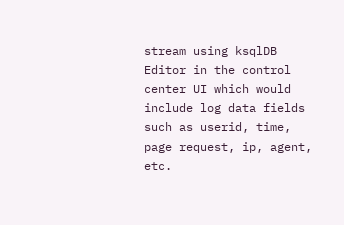stream using ksqlDB Editor in the control center UI which would include log data fields such as userid, time, page request, ip, agent, etc.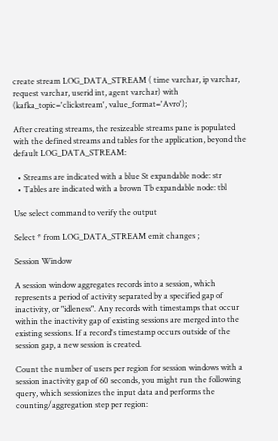create stream LOG_DATA_STREAM ( time varchar, ip varchar, request varchar, userid int, agent varchar) with (kafka_topic='clickstream', value_format='Avro');

After creating streams, the resizeable streams pane is populated with the defined streams and tables for the application, beyond the default LOG_DATA_STREAM:

  • Streams are indicated with a blue St expandable node: str
  • Tables are indicated with a brown Tb expandable node: tbl

Use select command to verify the output

Select * from LOG_DATA_STREAM emit changes ;

Session Window

A session window aggregates records into a session, which represents a period of activity separated by a specified gap of inactivity, or "idleness". Any records with timestamps that occur within the inactivity gap of existing sessions are merged into the existing sessions. If a record's timestamp occurs outside of the session gap, a new session is created.

Count the number of users per region for session windows with a session inactivity gap of 60 seconds, you might run the following query, which sessionizes the input data and performs the counting/aggregation step per region: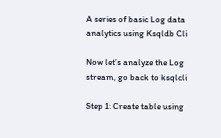A series of basic Log data analytics using Ksqldb Cli

Now let’s analyze the Log stream, go back to ksqlcli

Step 1: Create table using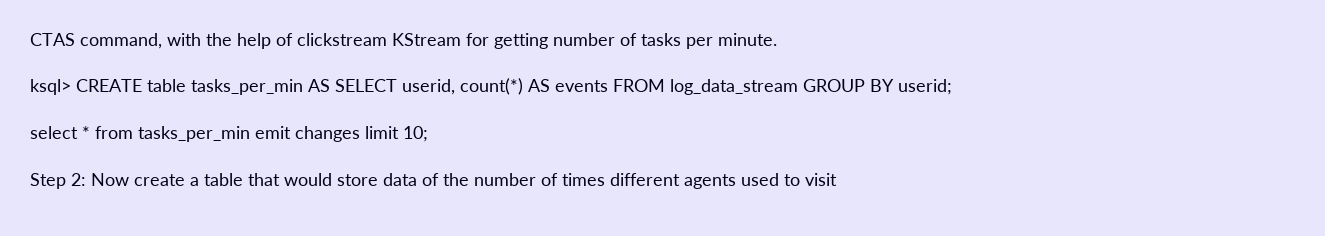CTAS command, with the help of clickstream KStream for getting number of tasks per minute.

ksql> CREATE table tasks_per_min AS SELECT userid, count(*) AS events FROM log_data_stream GROUP BY userid;

select * from tasks_per_min emit changes limit 10;

Step 2: Now create a table that would store data of the number of times different agents used to visit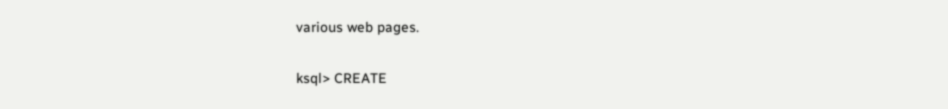various web pages.

ksql> CREATE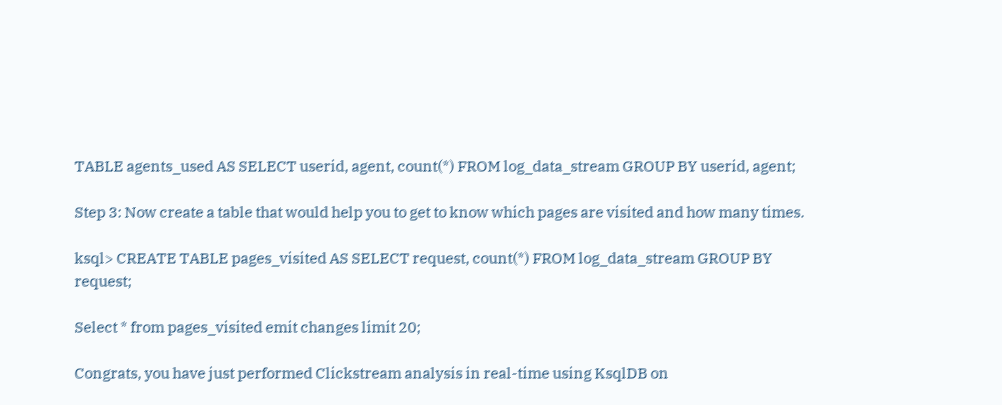TABLE agents_used AS SELECT userid, agent, count(*) FROM log_data_stream GROUP BY userid, agent;

Step 3: Now create a table that would help you to get to know which pages are visited and how many times.

ksql> CREATE TABLE pages_visited AS SELECT request, count(*) FROM log_data_stream GROUP BY request;

Select * from pages_visited emit changes limit 20;

Congrats, you have just performed Clickstream analysis in real-time using KsqlDB on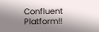Confluent Platform!!